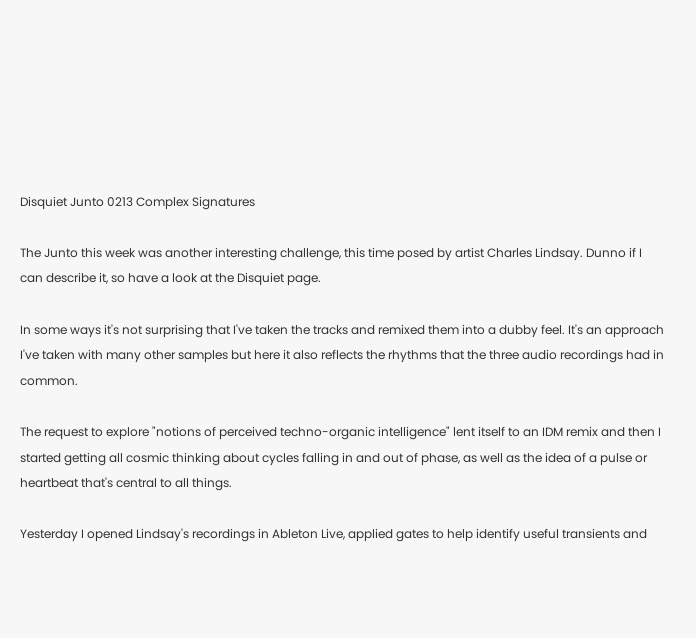Disquiet Junto 0213 Complex Signatures

The Junto this week was another interesting challenge, this time posed by artist Charles Lindsay. Dunno if I can describe it, so have a look at the Disquiet page.

In some ways it's not surprising that I've taken the tracks and remixed them into a dubby feel. It's an approach I've taken with many other samples but here it also reflects the rhythms that the three audio recordings had in common.

The request to explore "notions of perceived techno-organic intelligence" lent itself to an IDM remix and then I started getting all cosmic thinking about cycles falling in and out of phase, as well as the idea of a pulse or heartbeat that's central to all things.

Yesterday I opened Lindsay's recordings in Ableton Live, applied gates to help identify useful transients and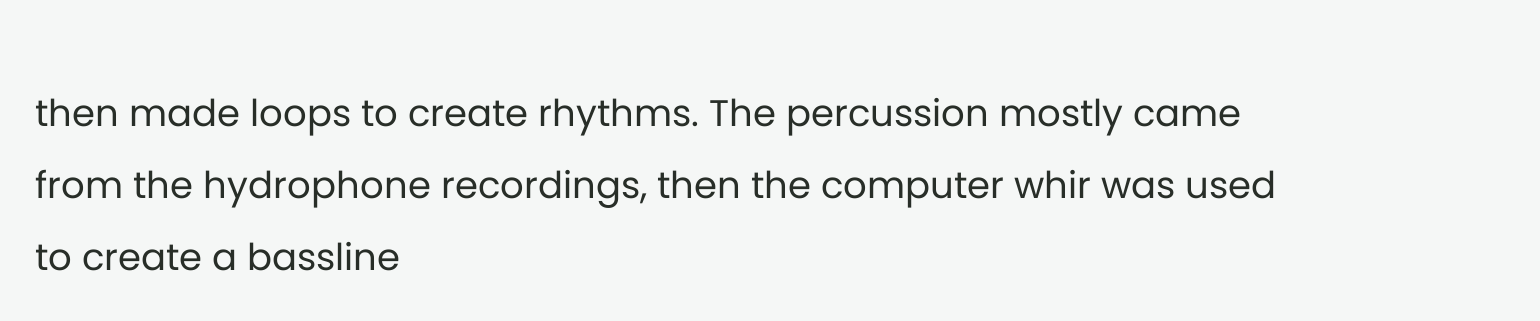then made loops to create rhythms. The percussion mostly came from the hydrophone recordings, then the computer whir was used to create a bassline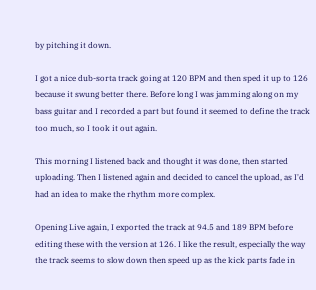by pitching it down.

I got a nice dub-sorta track going at 120 BPM and then sped it up to 126 because it swung better there. Before long I was jamming along on my bass guitar and I recorded a part but found it seemed to define the track too much, so I took it out again.

This morning I listened back and thought it was done, then started uploading. Then I listened again and decided to cancel the upload, as I'd had an idea to make the rhythm more complex.

Opening Live again, I exported the track at 94.5 and 189 BPM before editing these with the version at 126. I like the result, especially the way the track seems to slow down then speed up as the kick parts fade in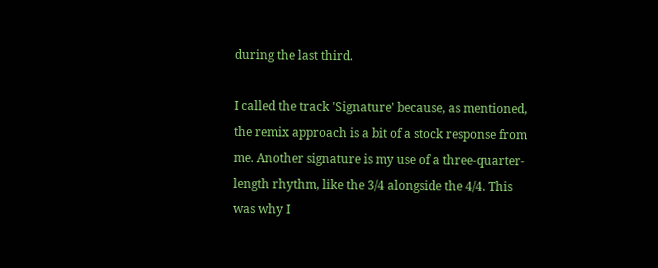during the last third.

I called the track 'Signature' because, as mentioned, the remix approach is a bit of a stock response from me. Another signature is my use of a three-quarter-length rhythm, like the 3/4 alongside the 4/4. This was why I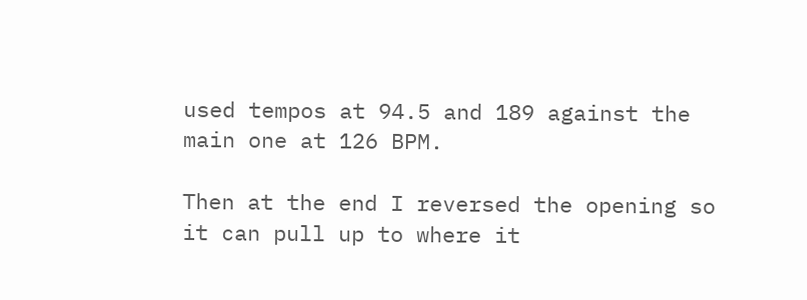used tempos at 94.5 and 189 against the main one at 126 BPM.

Then at the end I reversed the opening so it can pull up to where it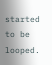started to be looped.